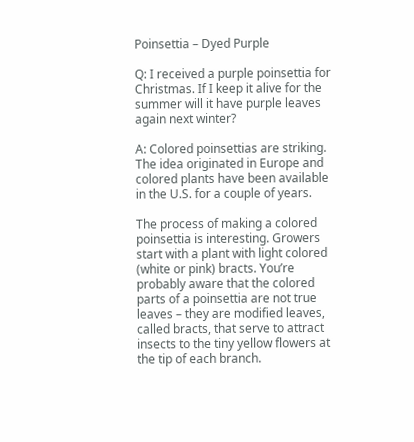Poinsettia – Dyed Purple

Q: I received a purple poinsettia for Christmas. If I keep it alive for the summer will it have purple leaves again next winter?

A: Colored poinsettias are striking. The idea originated in Europe and colored plants have been available in the U.S. for a couple of years.

The process of making a colored poinsettia is interesting. Growers start with a plant with light colored (white or pink) bracts. You’re probably aware that the colored parts of a poinsettia are not true leaves – they are modified leaves, called bracts, that serve to attract insects to the tiny yellow flowers at the tip of each branch.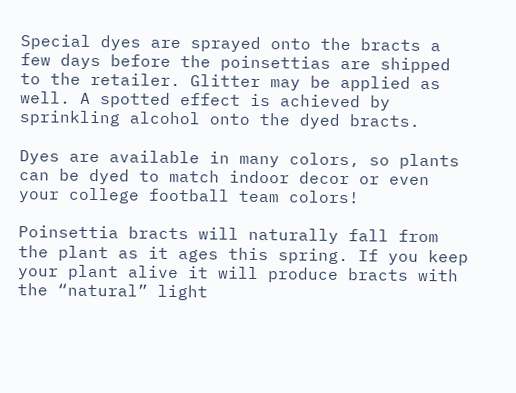Special dyes are sprayed onto the bracts a few days before the poinsettias are shipped to the retailer. Glitter may be applied as well. A spotted effect is achieved by sprinkling alcohol onto the dyed bracts.

Dyes are available in many colors, so plants can be dyed to match indoor decor or even your college football team colors!

Poinsettia bracts will naturally fall from the plant as it ages this spring. If you keep your plant alive it will produce bracts with the “natural” light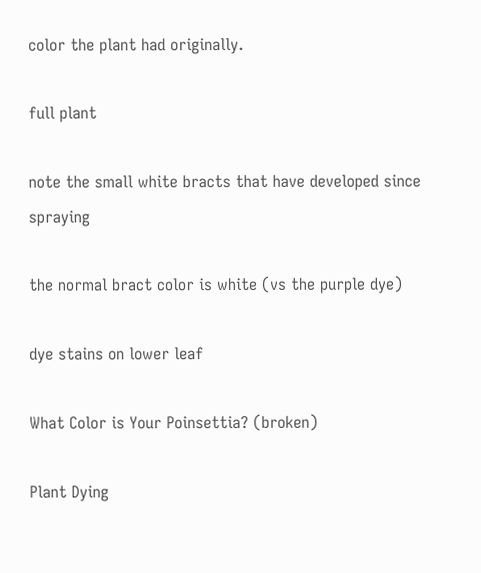color the plant had originally.

full plant

note the small white bracts that have developed since spraying

the normal bract color is white (vs the purple dye)

dye stains on lower leaf

What Color is Your Poinsettia? (broken)

Plant Dying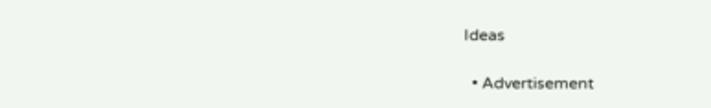Ideas

  • Advertisement